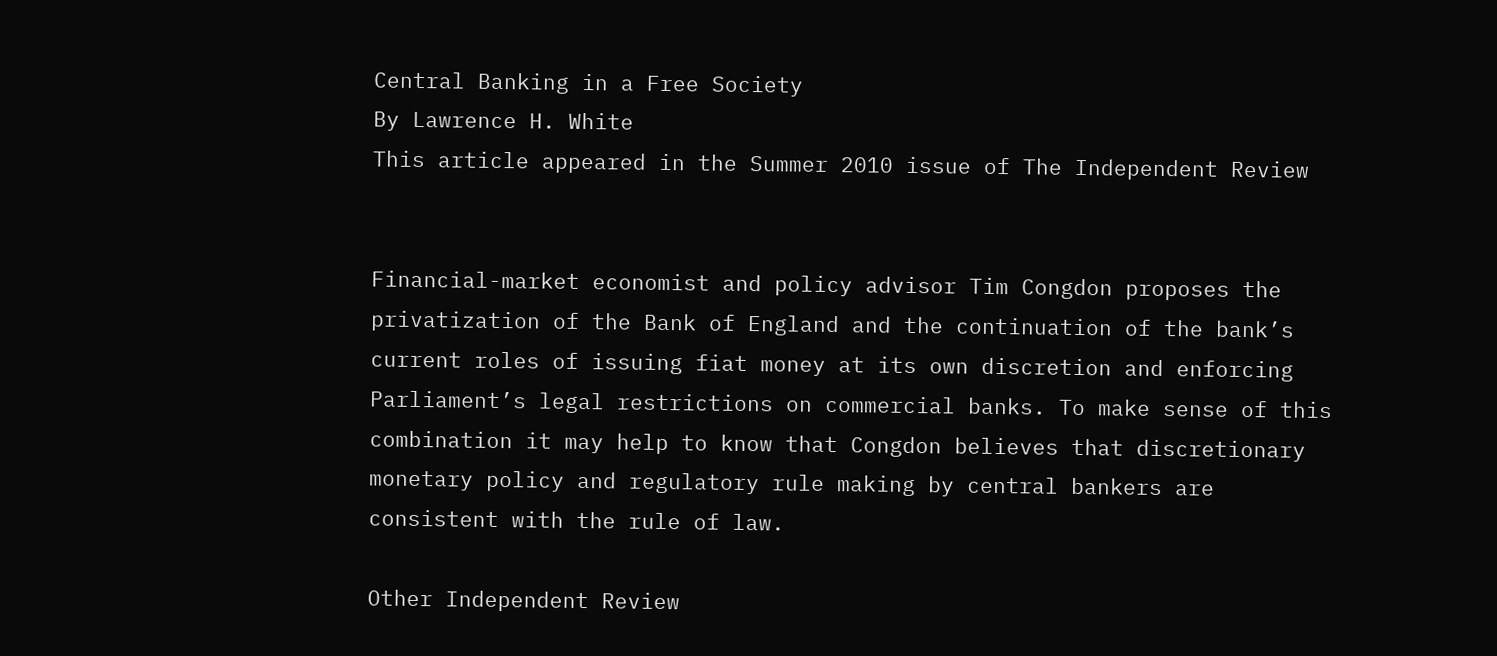Central Banking in a Free Society
By Lawrence H. White
This article appeared in the Summer 2010 issue of The Independent Review


Financial-market economist and policy advisor Tim Congdon proposes the privatization of the Bank of England and the continuation of the bank’s current roles of issuing fiat money at its own discretion and enforcing Parliament’s legal restrictions on commercial banks. To make sense of this combination it may help to know that Congdon believes that discretionary monetary policy and regulatory rule making by central bankers are consistent with the rule of law.

Other Independent Review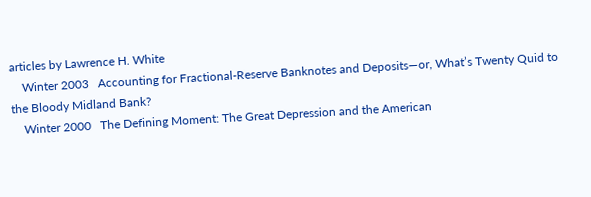articles by Lawrence H. White
    Winter 2003   Accounting for Fractional-Reserve Banknotes and Deposits—or, What’s Twenty Quid to the Bloody Midland Bank?
    Winter 2000   The Defining Moment: The Great Depression and the American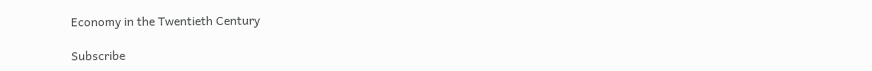Economy in the Twentieth Century

Subscribe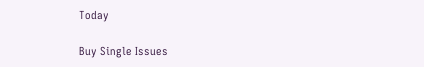Today

Buy Single Issues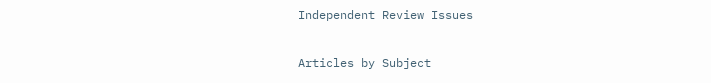Independent Review Issues

Articles by Subject